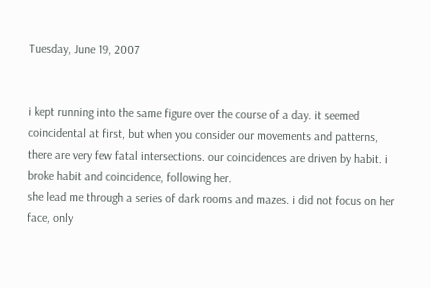Tuesday, June 19, 2007


i kept running into the same figure over the course of a day. it seemed coincidental at first, but when you consider our movements and patterns, there are very few fatal intersections. our coincidences are driven by habit. i broke habit and coincidence, following her.
she lead me through a series of dark rooms and mazes. i did not focus on her face, only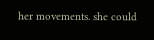her movements. she could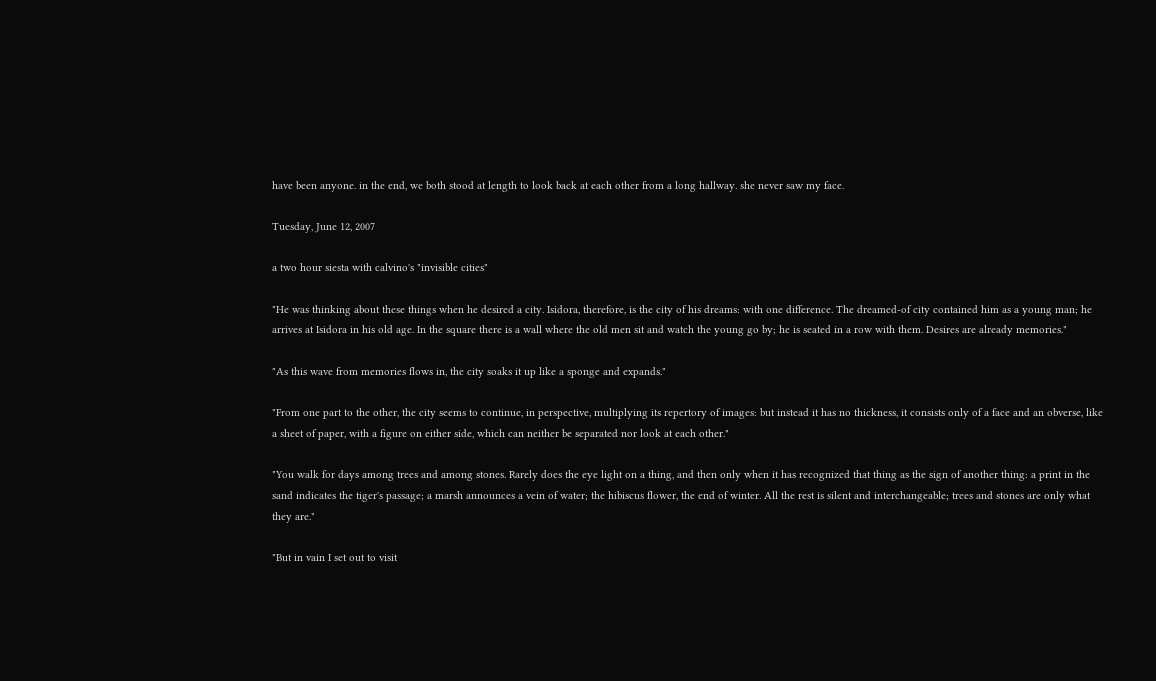have been anyone. in the end, we both stood at length to look back at each other from a long hallway. she never saw my face.

Tuesday, June 12, 2007

a two hour siesta with calvino's "invisible cities"

"He was thinking about these things when he desired a city. Isidora, therefore, is the city of his dreams: with one difference. The dreamed-of city contained him as a young man; he arrives at Isidora in his old age. In the square there is a wall where the old men sit and watch the young go by; he is seated in a row with them. Desires are already memories."

"As this wave from memories flows in, the city soaks it up like a sponge and expands."

"From one part to the other, the city seems to continue, in perspective, multiplying its repertory of images: but instead it has no thickness, it consists only of a face and an obverse, like a sheet of paper, with a figure on either side, which can neither be separated nor look at each other."

"You walk for days among trees and among stones. Rarely does the eye light on a thing, and then only when it has recognized that thing as the sign of another thing: a print in the sand indicates the tiger's passage; a marsh announces a vein of water; the hibiscus flower, the end of winter. All the rest is silent and interchangeable; trees and stones are only what they are."

"But in vain I set out to visit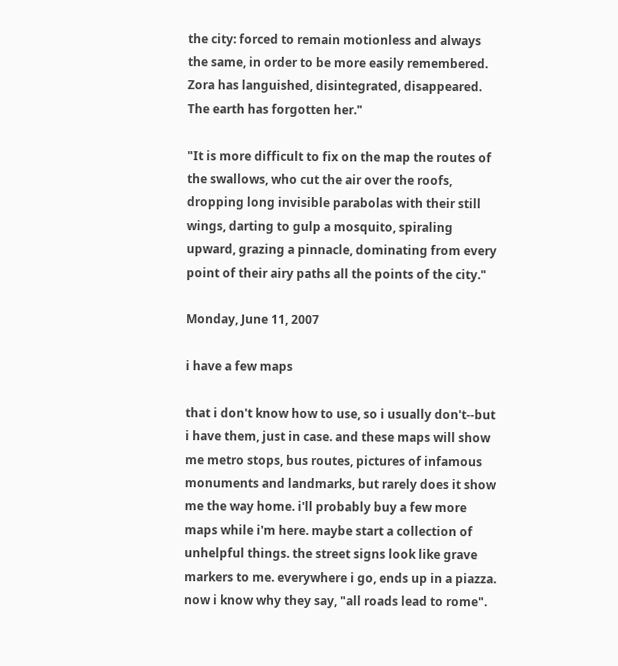the city: forced to remain motionless and always the same, in order to be more easily remembered. Zora has languished, disintegrated, disappeared. The earth has forgotten her."

"It is more difficult to fix on the map the routes of the swallows, who cut the air over the roofs, dropping long invisible parabolas with their still wings, darting to gulp a mosquito, spiraling upward, grazing a pinnacle, dominating from every point of their airy paths all the points of the city."

Monday, June 11, 2007

i have a few maps

that i don't know how to use, so i usually don't--but i have them, just in case. and these maps will show me metro stops, bus routes, pictures of infamous monuments and landmarks, but rarely does it show me the way home. i'll probably buy a few more maps while i'm here. maybe start a collection of unhelpful things. the street signs look like grave markers to me. everywhere i go, ends up in a piazza. now i know why they say, "all roads lead to rome".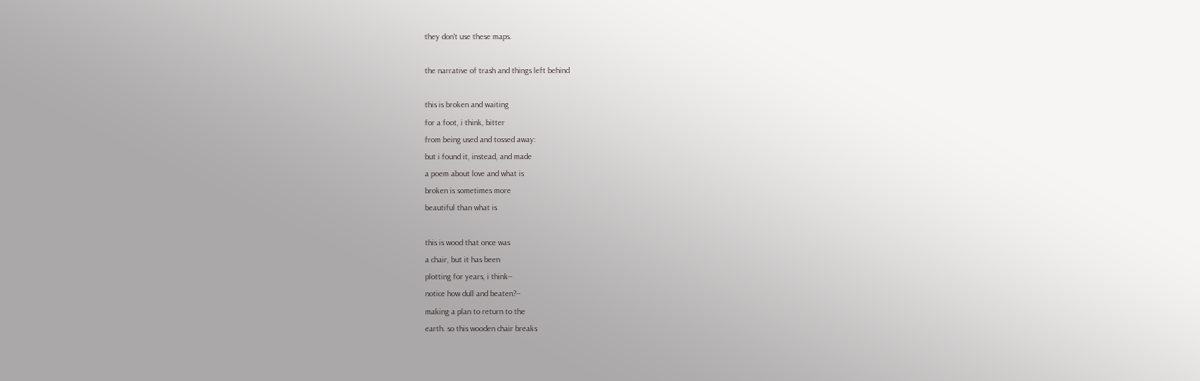they don't use these maps.

the narrative of trash and things left behind

this is broken and waiting
for a foot, i think, bitter
from being used and tossed away:
but i found it, instead, and made
a poem about love and what is
broken is sometimes more
beautiful than what is

this is wood that once was
a chair, but it has been
plotting for years, i think--
notice how dull and beaten?--
making a plan to return to the
earth. so this wooden chair breaks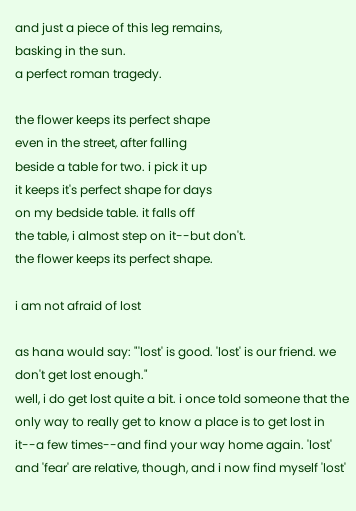and just a piece of this leg remains,
basking in the sun.
a perfect roman tragedy.

the flower keeps its perfect shape
even in the street, after falling
beside a table for two. i pick it up
it keeps it's perfect shape for days
on my bedside table. it falls off
the table, i almost step on it--but don't.
the flower keeps its perfect shape.

i am not afraid of lost

as hana would say: "'lost' is good. 'lost' is our friend. we don't get lost enough."
well, i do get lost quite a bit. i once told someone that the only way to really get to know a place is to get lost in it--a few times--and find your way home again. 'lost' and 'fear' are relative, though, and i now find myself 'lost'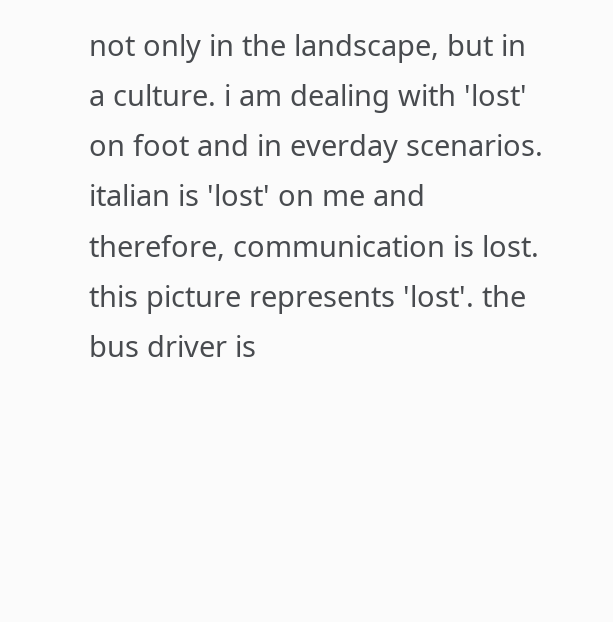not only in the landscape, but in a culture. i am dealing with 'lost' on foot and in everday scenarios. italian is 'lost' on me and therefore, communication is lost. this picture represents 'lost'. the bus driver is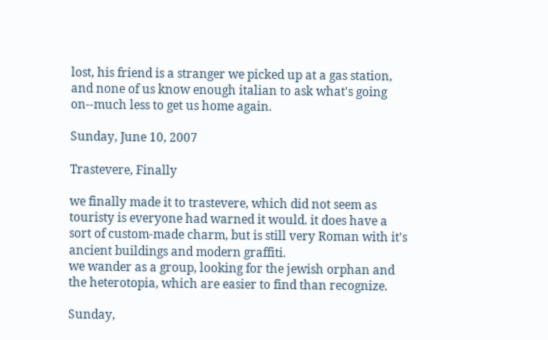lost, his friend is a stranger we picked up at a gas station, and none of us know enough italian to ask what's going on--much less to get us home again.

Sunday, June 10, 2007

Trastevere, Finally

we finally made it to trastevere, which did not seem as touristy is everyone had warned it would. it does have a sort of custom-made charm, but is still very Roman with it's ancient buildings and modern graffiti.
we wander as a group, looking for the jewish orphan and the heterotopia, which are easier to find than recognize.

Sunday,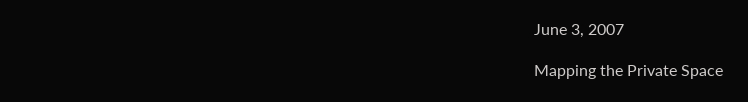June 3, 2007

Mapping the Private Space